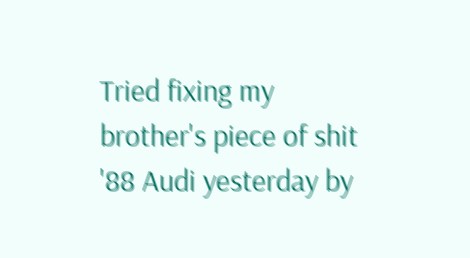Tried fixing my brother's piece of shit '88 Audi yesterday by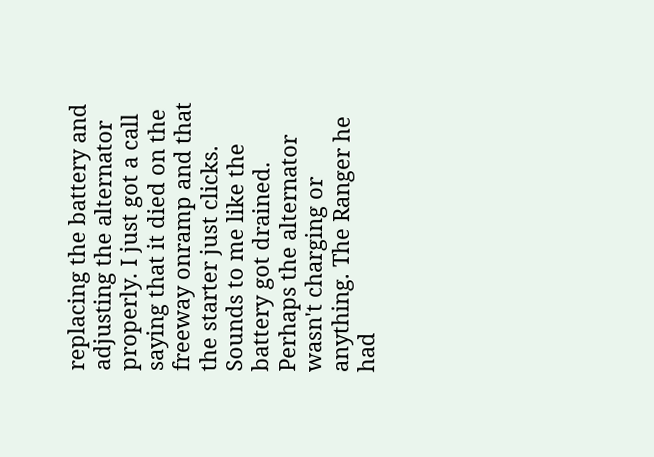replacing the battery and adjusting the alternator properly. I just got a call saying that it died on the freeway onramp and that the starter just clicks. Sounds to me like the battery got drained. Perhaps the alternator wasn't charging or anything. The Ranger he had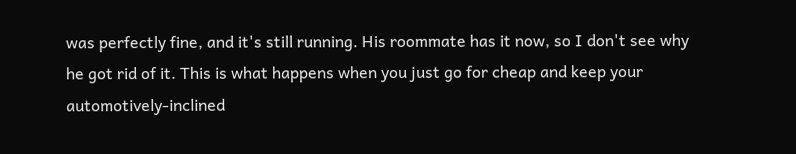was perfectly fine, and it's still running. His roommate has it now, so I don't see why he got rid of it. This is what happens when you just go for cheap and keep your automotively-inclined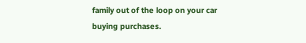family out of the loop on your car buying purchases.